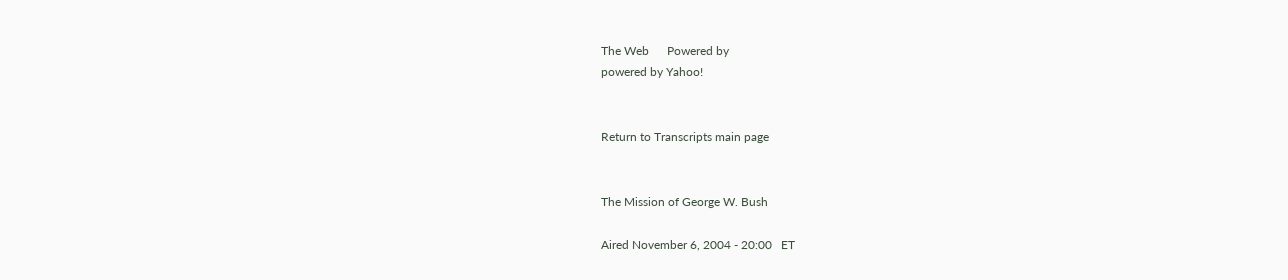The Web      Powered by
powered by Yahoo!


Return to Transcripts main page


The Mission of George W. Bush

Aired November 6, 2004 - 20:00   ET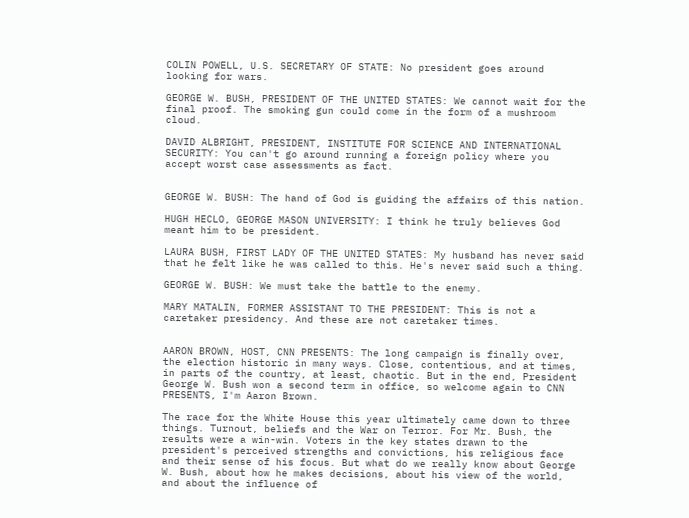COLIN POWELL, U.S. SECRETARY OF STATE: No president goes around looking for wars.

GEORGE W. BUSH, PRESIDENT OF THE UNITED STATES: We cannot wait for the final proof. The smoking gun could come in the form of a mushroom cloud.

DAVID ALBRIGHT, PRESIDENT, INSTITUTE FOR SCIENCE AND INTERNATIONAL SECURITY: You can't go around running a foreign policy where you accept worst case assessments as fact.


GEORGE W. BUSH: The hand of God is guiding the affairs of this nation.

HUGH HECLO, GEORGE MASON UNIVERSITY: I think he truly believes God meant him to be president.

LAURA BUSH, FIRST LADY OF THE UNITED STATES: My husband has never said that he felt like he was called to this. He's never said such a thing.

GEORGE W. BUSH: We must take the battle to the enemy.

MARY MATALIN, FORMER ASSISTANT TO THE PRESIDENT: This is not a caretaker presidency. And these are not caretaker times.


AARON BROWN, HOST, CNN PRESENTS: The long campaign is finally over, the election historic in many ways. Close, contentious, and at times, in parts of the country, at least, chaotic. But in the end, President George W. Bush won a second term in office, so welcome again to CNN PRESENTS, I'm Aaron Brown.

The race for the White House this year ultimately came down to three things. Turnout, beliefs and the War on Terror. For Mr. Bush, the results were a win-win. Voters in the key states drawn to the president's perceived strengths and convictions, his religious face and their sense of his focus. But what do we really know about George W. Bush, about how he makes decisions, about his view of the world, and about the influence of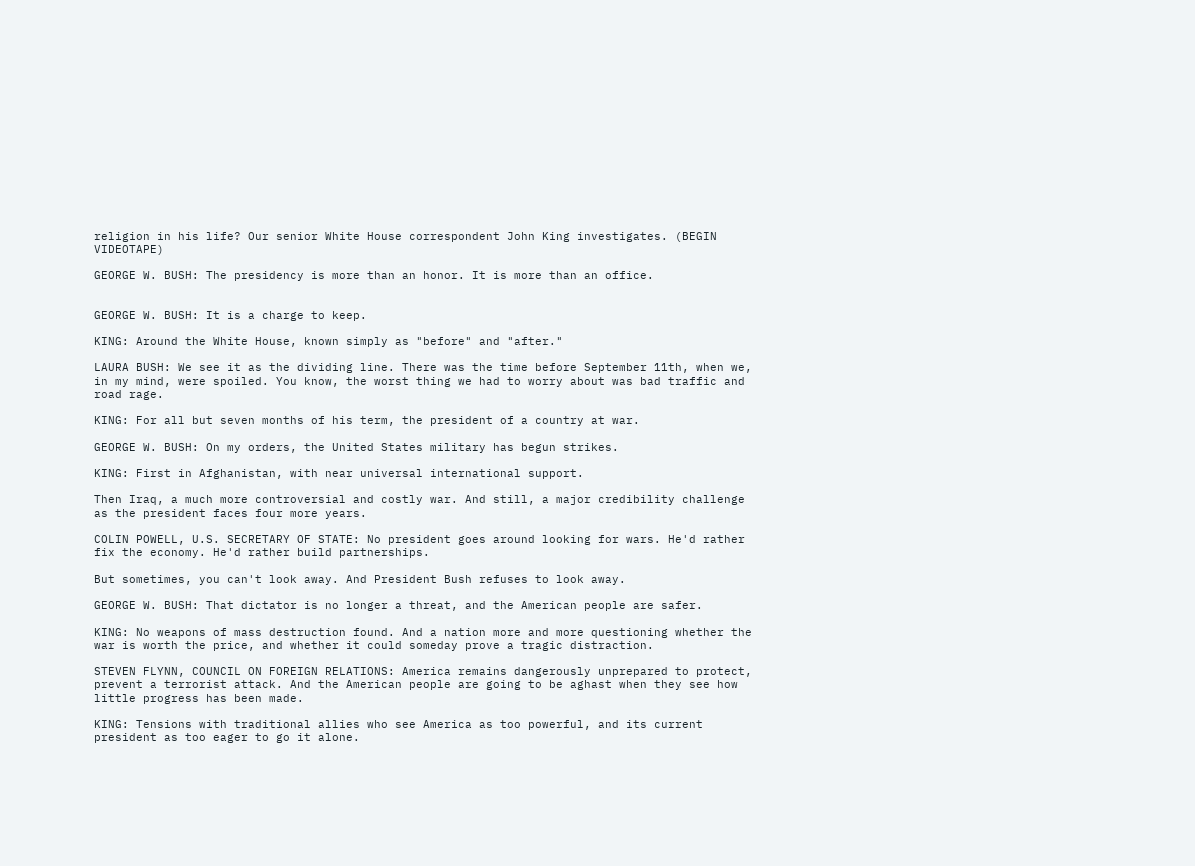religion in his life? Our senior White House correspondent John King investigates. (BEGIN VIDEOTAPE)

GEORGE W. BUSH: The presidency is more than an honor. It is more than an office.


GEORGE W. BUSH: It is a charge to keep.

KING: Around the White House, known simply as "before" and "after."

LAURA BUSH: We see it as the dividing line. There was the time before September 11th, when we, in my mind, were spoiled. You know, the worst thing we had to worry about was bad traffic and road rage.

KING: For all but seven months of his term, the president of a country at war.

GEORGE W. BUSH: On my orders, the United States military has begun strikes.

KING: First in Afghanistan, with near universal international support.

Then Iraq, a much more controversial and costly war. And still, a major credibility challenge as the president faces four more years.

COLIN POWELL, U.S. SECRETARY OF STATE: No president goes around looking for wars. He'd rather fix the economy. He'd rather build partnerships.

But sometimes, you can't look away. And President Bush refuses to look away.

GEORGE W. BUSH: That dictator is no longer a threat, and the American people are safer.

KING: No weapons of mass destruction found. And a nation more and more questioning whether the war is worth the price, and whether it could someday prove a tragic distraction.

STEVEN FLYNN, COUNCIL ON FOREIGN RELATIONS: America remains dangerously unprepared to protect, prevent a terrorist attack. And the American people are going to be aghast when they see how little progress has been made.

KING: Tensions with traditional allies who see America as too powerful, and its current president as too eager to go it alone.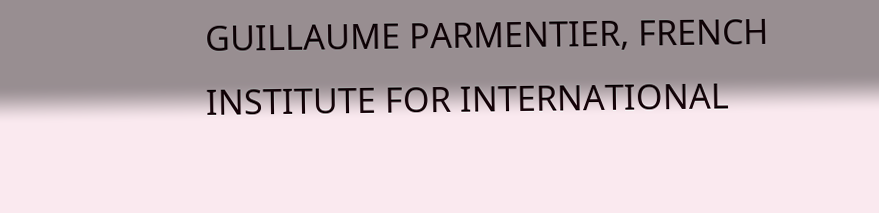GUILLAUME PARMENTIER, FRENCH INSTITUTE FOR INTERNATIONAL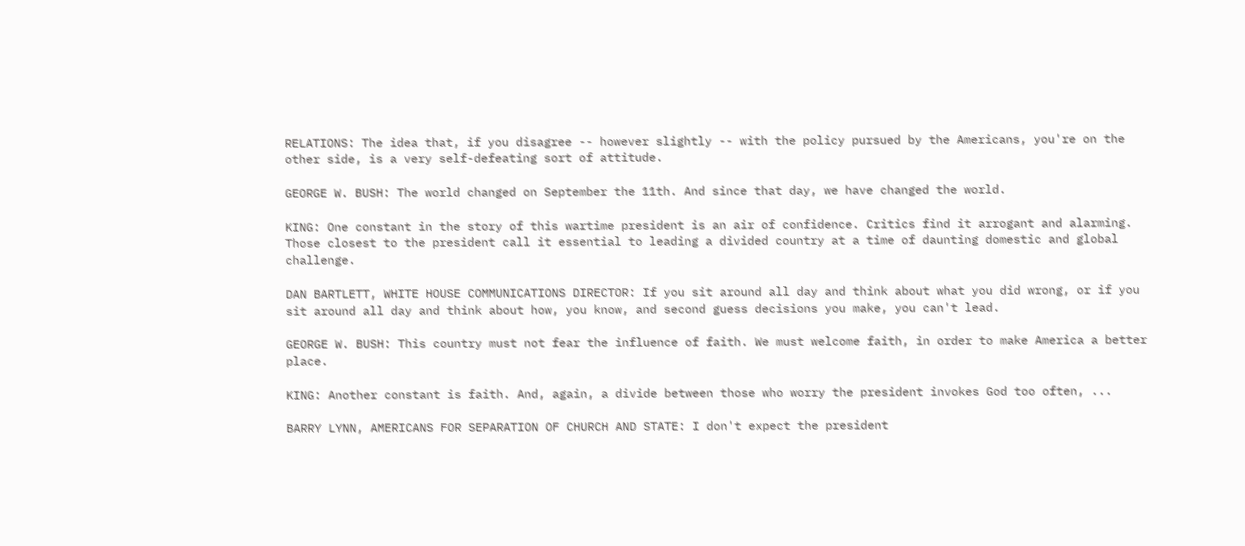RELATIONS: The idea that, if you disagree -- however slightly -- with the policy pursued by the Americans, you're on the other side, is a very self-defeating sort of attitude.

GEORGE W. BUSH: The world changed on September the 11th. And since that day, we have changed the world.

KING: One constant in the story of this wartime president is an air of confidence. Critics find it arrogant and alarming. Those closest to the president call it essential to leading a divided country at a time of daunting domestic and global challenge.

DAN BARTLETT, WHITE HOUSE COMMUNICATIONS DIRECTOR: If you sit around all day and think about what you did wrong, or if you sit around all day and think about how, you know, and second guess decisions you make, you can't lead.

GEORGE W. BUSH: This country must not fear the influence of faith. We must welcome faith, in order to make America a better place.

KING: Another constant is faith. And, again, a divide between those who worry the president invokes God too often, ...

BARRY LYNN, AMERICANS FOR SEPARATION OF CHURCH AND STATE: I don't expect the president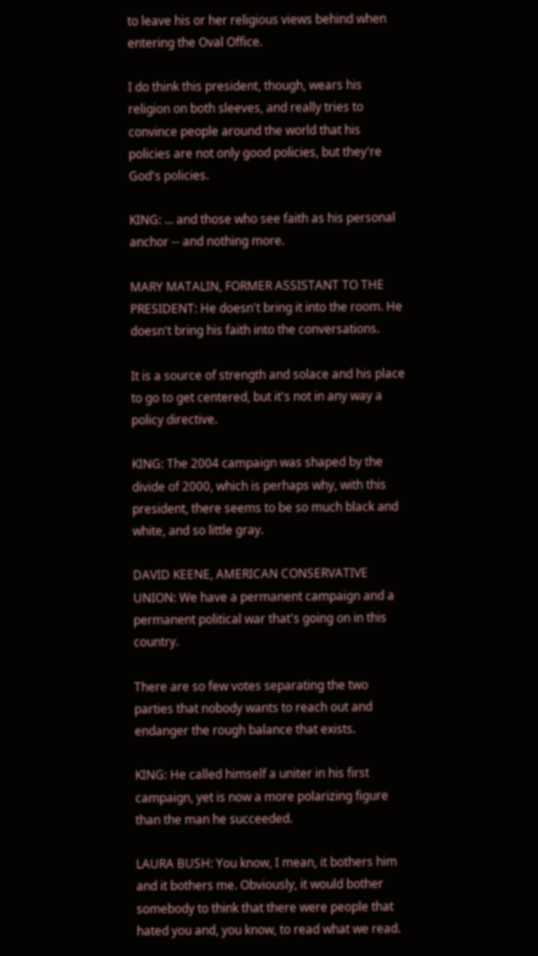to leave his or her religious views behind when entering the Oval Office.

I do think this president, though, wears his religion on both sleeves, and really tries to convince people around the world that his policies are not only good policies, but they're God's policies.

KING: ... and those who see faith as his personal anchor -- and nothing more.

MARY MATALIN, FORMER ASSISTANT TO THE PRESIDENT: He doesn't bring it into the room. He doesn't bring his faith into the conversations.

It is a source of strength and solace and his place to go to get centered, but it's not in any way a policy directive.

KING: The 2004 campaign was shaped by the divide of 2000, which is perhaps why, with this president, there seems to be so much black and white, and so little gray.

DAVID KEENE, AMERICAN CONSERVATIVE UNION: We have a permanent campaign and a permanent political war that's going on in this country.

There are so few votes separating the two parties that nobody wants to reach out and endanger the rough balance that exists.

KING: He called himself a uniter in his first campaign, yet is now a more polarizing figure than the man he succeeded.

LAURA BUSH: You know, I mean, it bothers him and it bothers me. Obviously, it would bother somebody to think that there were people that hated you and, you know, to read what we read.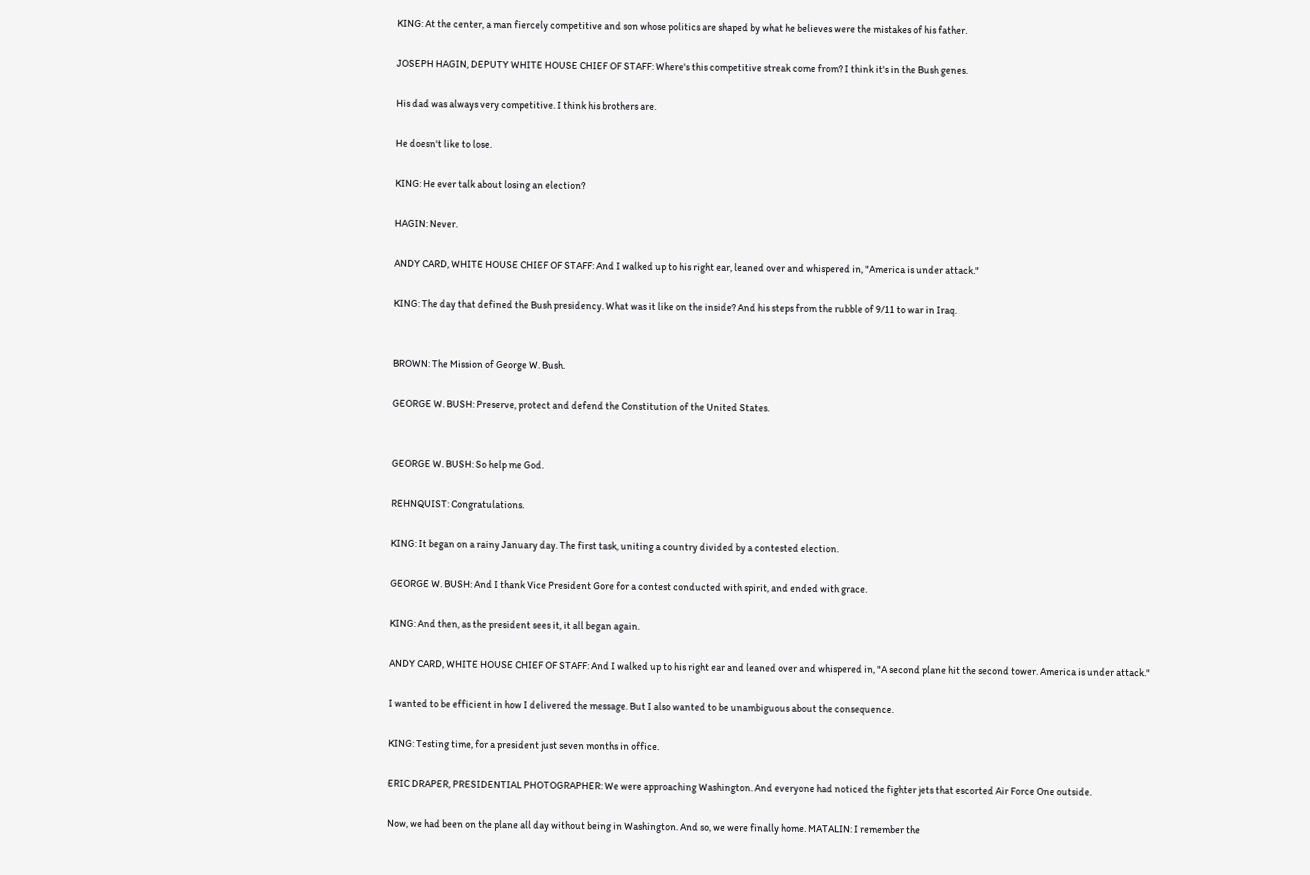KING: At the center, a man fiercely competitive and son whose politics are shaped by what he believes were the mistakes of his father.

JOSEPH HAGIN, DEPUTY WHITE HOUSE CHIEF OF STAFF: Where's this competitive streak come from? I think it's in the Bush genes.

His dad was always very competitive. I think his brothers are.

He doesn't like to lose.

KING: He ever talk about losing an election?

HAGIN: Never.

ANDY CARD, WHITE HOUSE CHIEF OF STAFF: And I walked up to his right ear, leaned over and whispered in, "America is under attack."

KING: The day that defined the Bush presidency. What was it like on the inside? And his steps from the rubble of 9/11 to war in Iraq.


BROWN: The Mission of George W. Bush.

GEORGE W. BUSH: Preserve, protect and defend the Constitution of the United States.


GEORGE W. BUSH: So help me God.

REHNQUIST: Congratulations.

KING: It began on a rainy January day. The first task, uniting a country divided by a contested election.

GEORGE W. BUSH: And I thank Vice President Gore for a contest conducted with spirit, and ended with grace.

KING: And then, as the president sees it, it all began again.

ANDY CARD, WHITE HOUSE CHIEF OF STAFF: And I walked up to his right ear and leaned over and whispered in, "A second plane hit the second tower. America is under attack."

I wanted to be efficient in how I delivered the message. But I also wanted to be unambiguous about the consequence.

KING: Testing time, for a president just seven months in office.

ERIC DRAPER, PRESIDENTIAL PHOTOGRAPHER: We were approaching Washington. And everyone had noticed the fighter jets that escorted Air Force One outside.

Now, we had been on the plane all day without being in Washington. And so, we were finally home. MATALIN: I remember the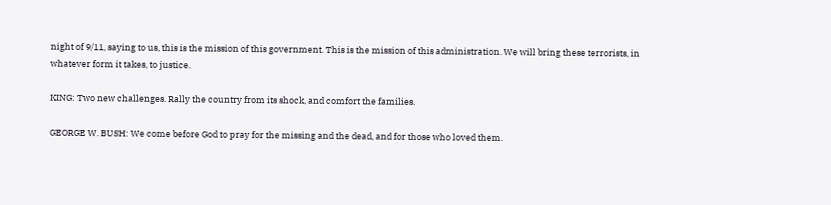night of 9/11, saying to us, this is the mission of this government. This is the mission of this administration. We will bring these terrorists, in whatever form it takes, to justice.

KING: Two new challenges. Rally the country from its shock, and comfort the families.

GEORGE W. BUSH: We come before God to pray for the missing and the dead, and for those who loved them.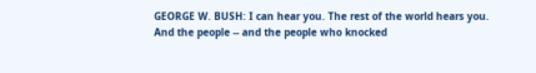GEORGE W. BUSH: I can hear you. The rest of the world hears you. And the people -- and the people who knocked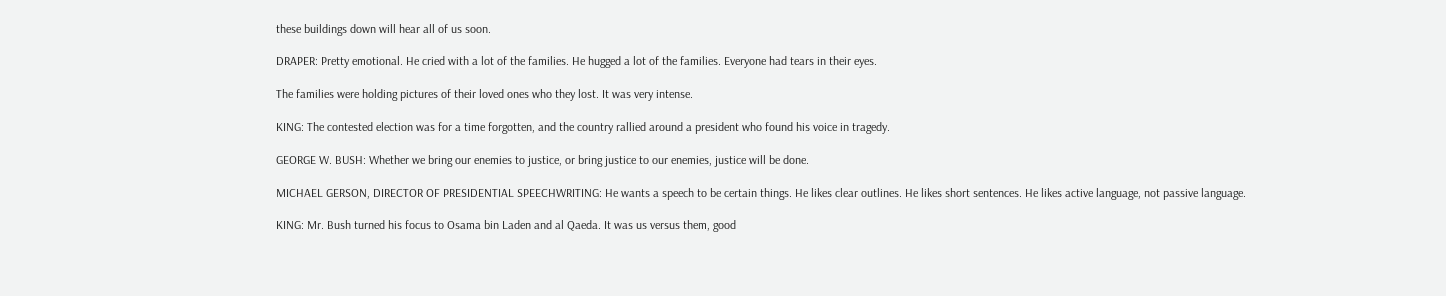these buildings down will hear all of us soon.

DRAPER: Pretty emotional. He cried with a lot of the families. He hugged a lot of the families. Everyone had tears in their eyes.

The families were holding pictures of their loved ones who they lost. It was very intense.

KING: The contested election was for a time forgotten, and the country rallied around a president who found his voice in tragedy.

GEORGE W. BUSH: Whether we bring our enemies to justice, or bring justice to our enemies, justice will be done.

MICHAEL GERSON, DIRECTOR OF PRESIDENTIAL SPEECHWRITING: He wants a speech to be certain things. He likes clear outlines. He likes short sentences. He likes active language, not passive language.

KING: Mr. Bush turned his focus to Osama bin Laden and al Qaeda. It was us versus them, good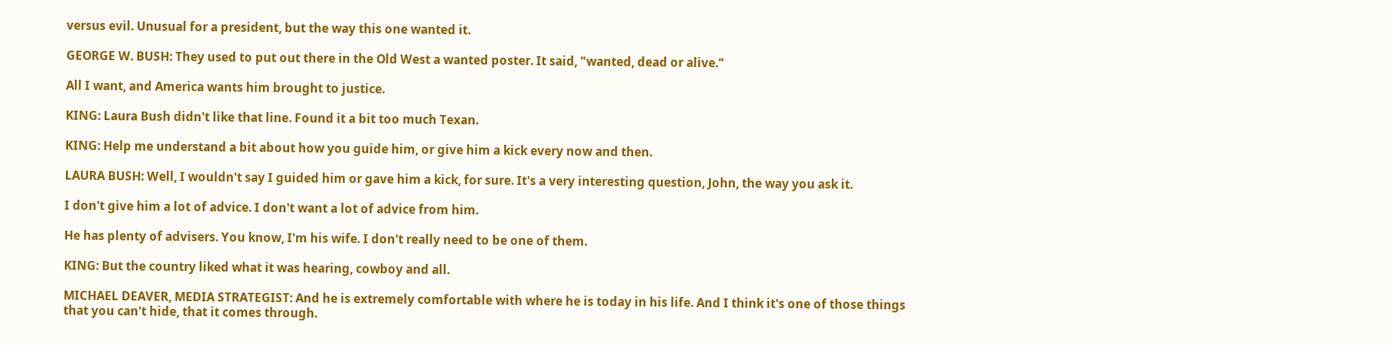versus evil. Unusual for a president, but the way this one wanted it.

GEORGE W. BUSH: They used to put out there in the Old West a wanted poster. It said, "wanted, dead or alive."

All I want, and America wants him brought to justice.

KING: Laura Bush didn't like that line. Found it a bit too much Texan.

KING: Help me understand a bit about how you guide him, or give him a kick every now and then.

LAURA BUSH: Well, I wouldn't say I guided him or gave him a kick, for sure. It's a very interesting question, John, the way you ask it.

I don't give him a lot of advice. I don't want a lot of advice from him.

He has plenty of advisers. You know, I'm his wife. I don't really need to be one of them.

KING: But the country liked what it was hearing, cowboy and all.

MICHAEL DEAVER, MEDIA STRATEGIST: And he is extremely comfortable with where he is today in his life. And I think it's one of those things that you can't hide, that it comes through.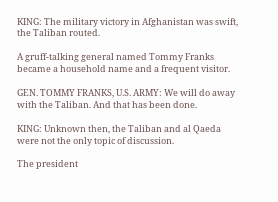KING: The military victory in Afghanistan was swift, the Taliban routed.

A gruff-talking general named Tommy Franks became a household name and a frequent visitor.

GEN. TOMMY FRANKS, U.S. ARMY: We will do away with the Taliban. And that has been done.

KING: Unknown then, the Taliban and al Qaeda were not the only topic of discussion.

The president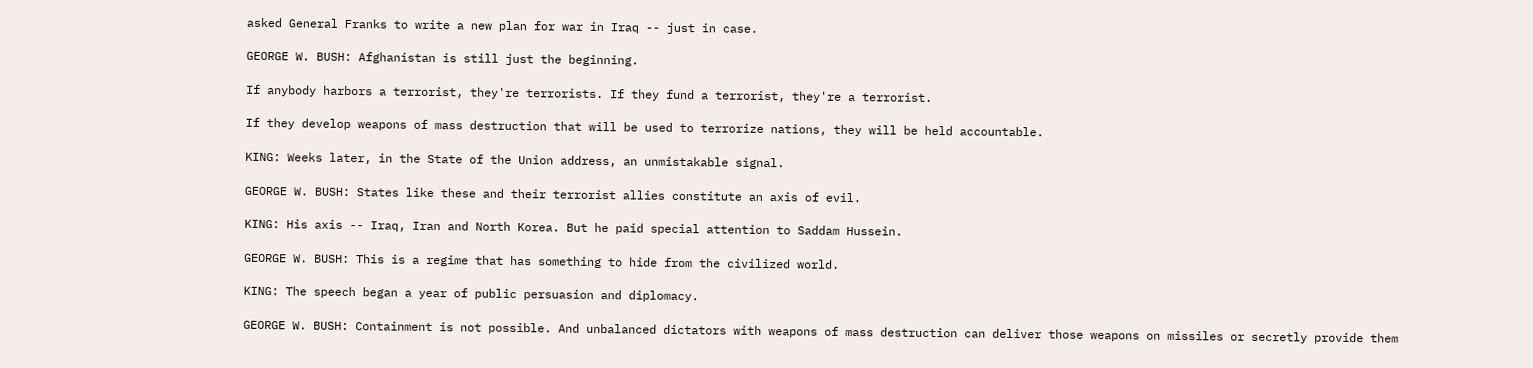asked General Franks to write a new plan for war in Iraq -- just in case.

GEORGE W. BUSH: Afghanistan is still just the beginning.

If anybody harbors a terrorist, they're terrorists. If they fund a terrorist, they're a terrorist.

If they develop weapons of mass destruction that will be used to terrorize nations, they will be held accountable.

KING: Weeks later, in the State of the Union address, an unmistakable signal.

GEORGE W. BUSH: States like these and their terrorist allies constitute an axis of evil.

KING: His axis -- Iraq, Iran and North Korea. But he paid special attention to Saddam Hussein.

GEORGE W. BUSH: This is a regime that has something to hide from the civilized world.

KING: The speech began a year of public persuasion and diplomacy.

GEORGE W. BUSH: Containment is not possible. And unbalanced dictators with weapons of mass destruction can deliver those weapons on missiles or secretly provide them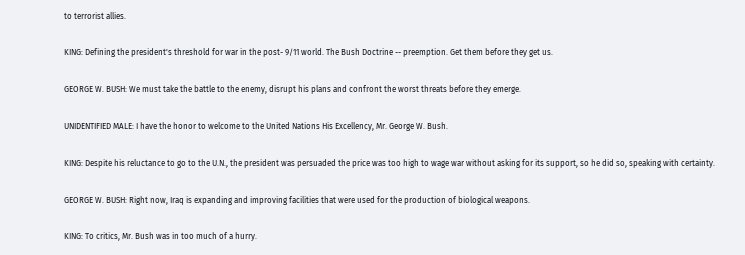to terrorist allies.

KING: Defining the president's threshold for war in the post- 9/11 world. The Bush Doctrine -- preemption. Get them before they get us.

GEORGE W. BUSH: We must take the battle to the enemy, disrupt his plans and confront the worst threats before they emerge.

UNIDENTIFIED MALE: I have the honor to welcome to the United Nations His Excellency, Mr. George W. Bush.

KING: Despite his reluctance to go to the U.N., the president was persuaded the price was too high to wage war without asking for its support, so he did so, speaking with certainty.

GEORGE W. BUSH: Right now, Iraq is expanding and improving facilities that were used for the production of biological weapons.

KING: To critics, Mr. Bush was in too much of a hurry.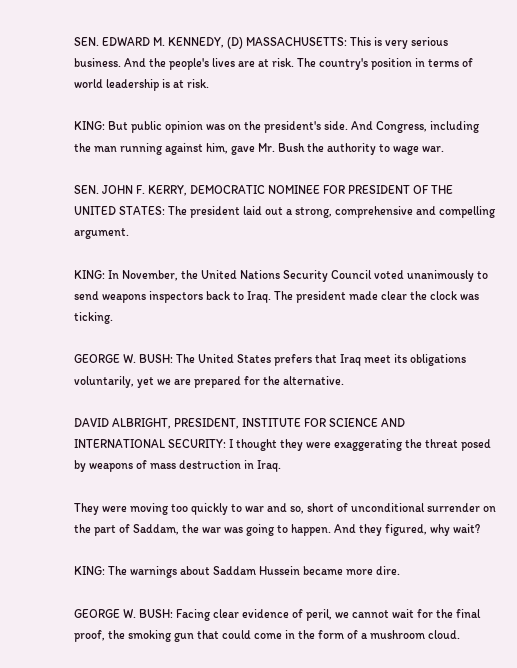SEN. EDWARD M. KENNEDY, (D) MASSACHUSETTS: This is very serious business. And the people's lives are at risk. The country's position in terms of world leadership is at risk.

KING: But public opinion was on the president's side. And Congress, including the man running against him, gave Mr. Bush the authority to wage war.

SEN. JOHN F. KERRY, DEMOCRATIC NOMINEE FOR PRESIDENT OF THE UNITED STATES: The president laid out a strong, comprehensive and compelling argument.

KING: In November, the United Nations Security Council voted unanimously to send weapons inspectors back to Iraq. The president made clear the clock was ticking.

GEORGE W. BUSH: The United States prefers that Iraq meet its obligations voluntarily, yet we are prepared for the alternative.

DAVID ALBRIGHT, PRESIDENT, INSTITUTE FOR SCIENCE AND INTERNATIONAL SECURITY: I thought they were exaggerating the threat posed by weapons of mass destruction in Iraq.

They were moving too quickly to war and so, short of unconditional surrender on the part of Saddam, the war was going to happen. And they figured, why wait?

KING: The warnings about Saddam Hussein became more dire.

GEORGE W. BUSH: Facing clear evidence of peril, we cannot wait for the final proof, the smoking gun that could come in the form of a mushroom cloud.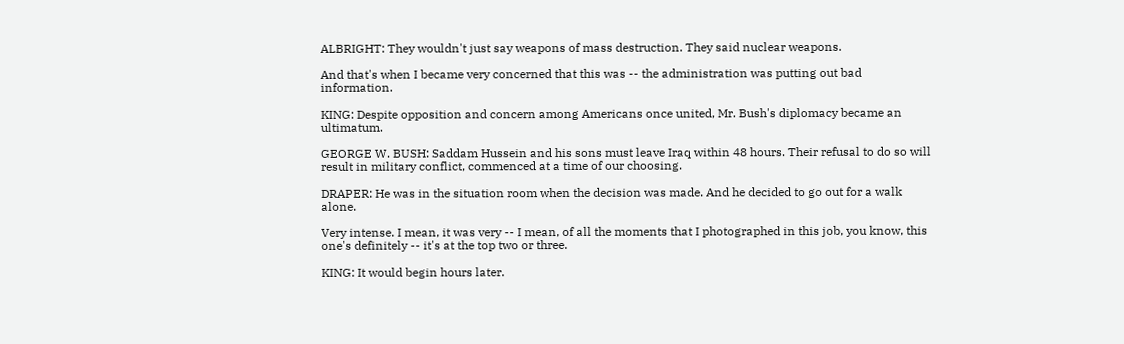ALBRIGHT: They wouldn't just say weapons of mass destruction. They said nuclear weapons.

And that's when I became very concerned that this was -- the administration was putting out bad information.

KING: Despite opposition and concern among Americans once united, Mr. Bush's diplomacy became an ultimatum.

GEORGE W. BUSH: Saddam Hussein and his sons must leave Iraq within 48 hours. Their refusal to do so will result in military conflict, commenced at a time of our choosing.

DRAPER: He was in the situation room when the decision was made. And he decided to go out for a walk alone.

Very intense. I mean, it was very -- I mean, of all the moments that I photographed in this job, you know, this one's definitely -- it's at the top two or three.

KING: It would begin hours later.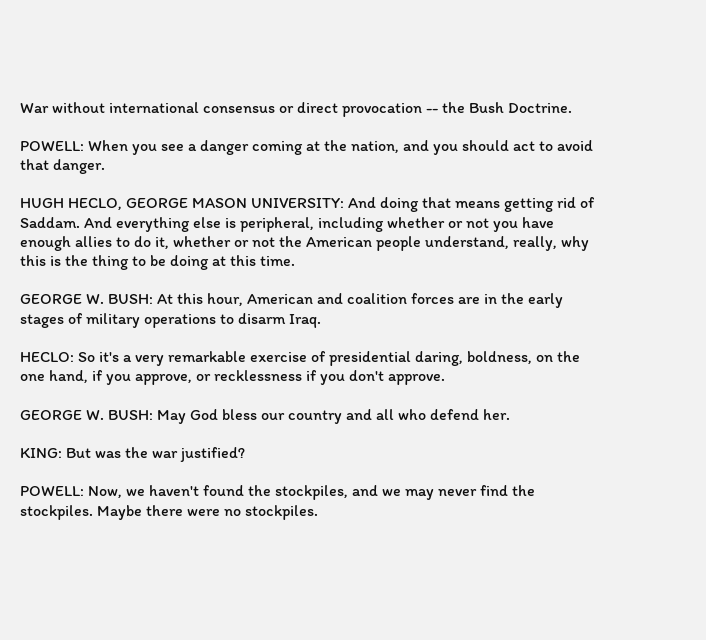War without international consensus or direct provocation -- the Bush Doctrine.

POWELL: When you see a danger coming at the nation, and you should act to avoid that danger.

HUGH HECLO, GEORGE MASON UNIVERSITY: And doing that means getting rid of Saddam. And everything else is peripheral, including whether or not you have enough allies to do it, whether or not the American people understand, really, why this is the thing to be doing at this time.

GEORGE W. BUSH: At this hour, American and coalition forces are in the early stages of military operations to disarm Iraq.

HECLO: So it's a very remarkable exercise of presidential daring, boldness, on the one hand, if you approve, or recklessness if you don't approve.

GEORGE W. BUSH: May God bless our country and all who defend her.

KING: But was the war justified?

POWELL: Now, we haven't found the stockpiles, and we may never find the stockpiles. Maybe there were no stockpiles.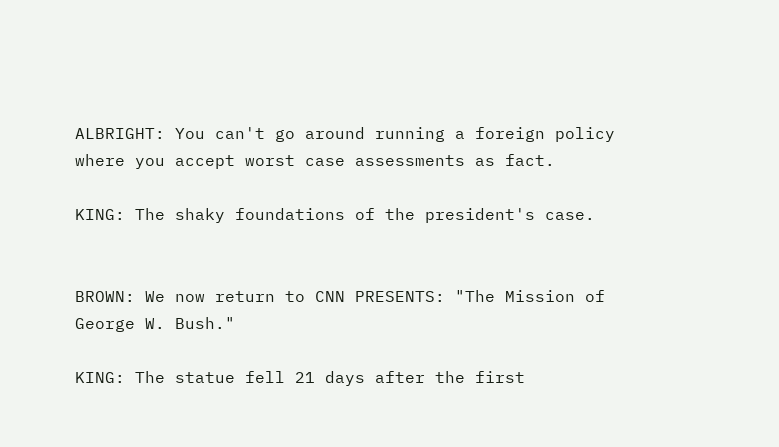ALBRIGHT: You can't go around running a foreign policy where you accept worst case assessments as fact.

KING: The shaky foundations of the president's case.


BROWN: We now return to CNN PRESENTS: "The Mission of George W. Bush."

KING: The statue fell 21 days after the first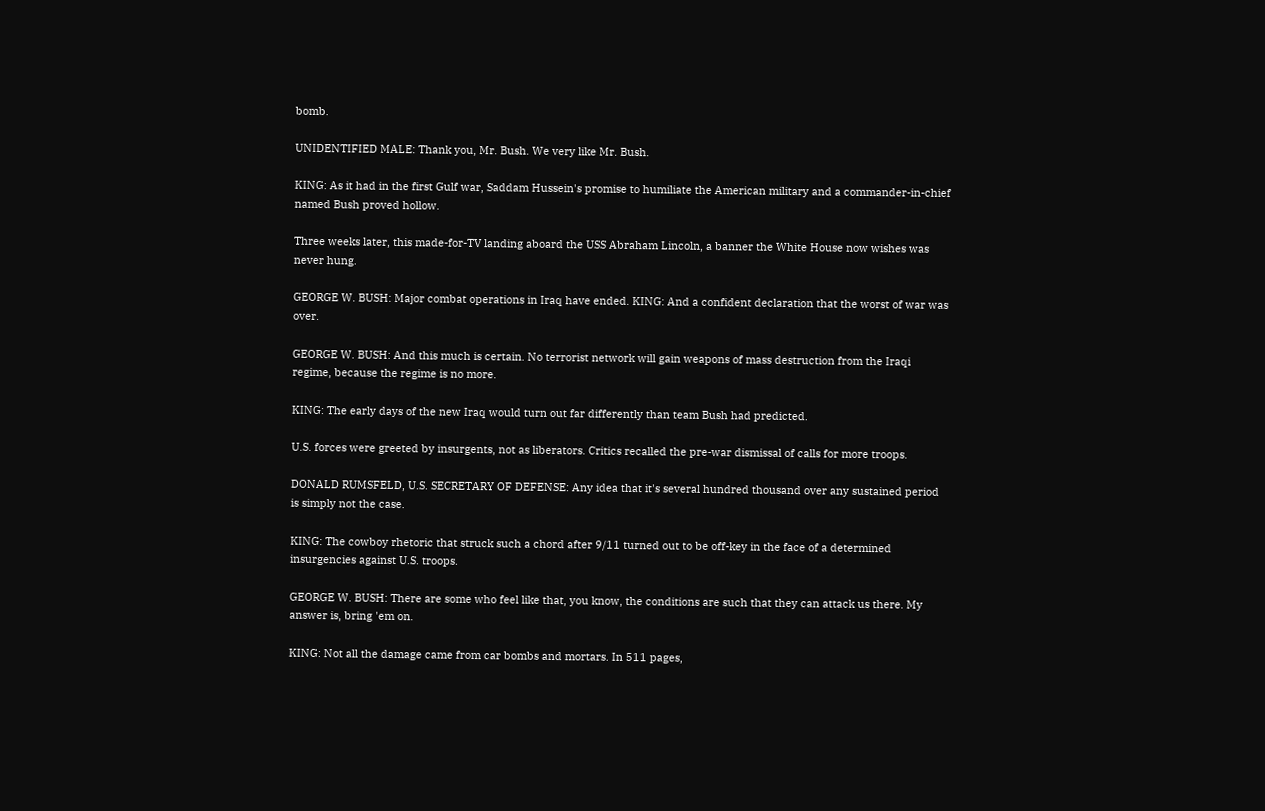bomb.

UNIDENTIFIED MALE: Thank you, Mr. Bush. We very like Mr. Bush.

KING: As it had in the first Gulf war, Saddam Hussein's promise to humiliate the American military and a commander-in-chief named Bush proved hollow.

Three weeks later, this made-for-TV landing aboard the USS Abraham Lincoln, a banner the White House now wishes was never hung.

GEORGE W. BUSH: Major combat operations in Iraq have ended. KING: And a confident declaration that the worst of war was over.

GEORGE W. BUSH: And this much is certain. No terrorist network will gain weapons of mass destruction from the Iraqi regime, because the regime is no more.

KING: The early days of the new Iraq would turn out far differently than team Bush had predicted.

U.S. forces were greeted by insurgents, not as liberators. Critics recalled the pre-war dismissal of calls for more troops.

DONALD RUMSFELD, U.S. SECRETARY OF DEFENSE: Any idea that it's several hundred thousand over any sustained period is simply not the case.

KING: The cowboy rhetoric that struck such a chord after 9/11 turned out to be off-key in the face of a determined insurgencies against U.S. troops.

GEORGE W. BUSH: There are some who feel like that, you know, the conditions are such that they can attack us there. My answer is, bring 'em on.

KING: Not all the damage came from car bombs and mortars. In 511 pages,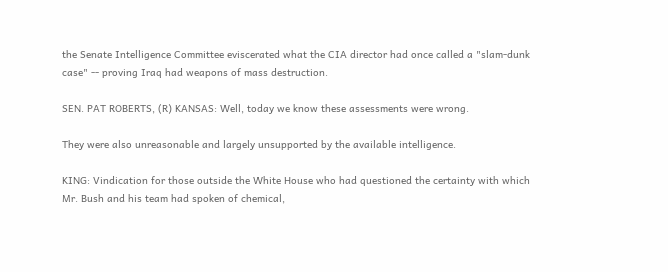the Senate Intelligence Committee eviscerated what the CIA director had once called a "slam-dunk case" -- proving Iraq had weapons of mass destruction.

SEN. PAT ROBERTS, (R) KANSAS: Well, today we know these assessments were wrong.

They were also unreasonable and largely unsupported by the available intelligence.

KING: Vindication for those outside the White House who had questioned the certainty with which Mr. Bush and his team had spoken of chemical,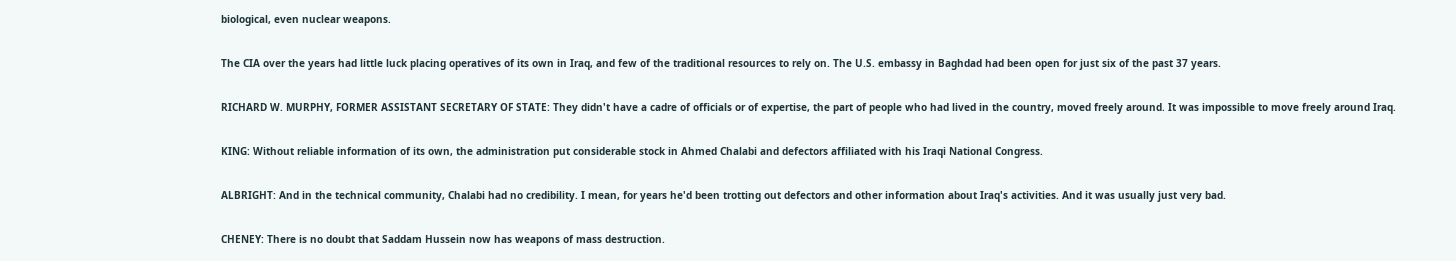biological, even nuclear weapons.

The CIA over the years had little luck placing operatives of its own in Iraq, and few of the traditional resources to rely on. The U.S. embassy in Baghdad had been open for just six of the past 37 years.

RICHARD W. MURPHY, FORMER ASSISTANT SECRETARY OF STATE: They didn't have a cadre of officials or of expertise, the part of people who had lived in the country, moved freely around. It was impossible to move freely around Iraq.

KING: Without reliable information of its own, the administration put considerable stock in Ahmed Chalabi and defectors affiliated with his Iraqi National Congress.

ALBRIGHT: And in the technical community, Chalabi had no credibility. I mean, for years he'd been trotting out defectors and other information about Iraq's activities. And it was usually just very bad.

CHENEY: There is no doubt that Saddam Hussein now has weapons of mass destruction.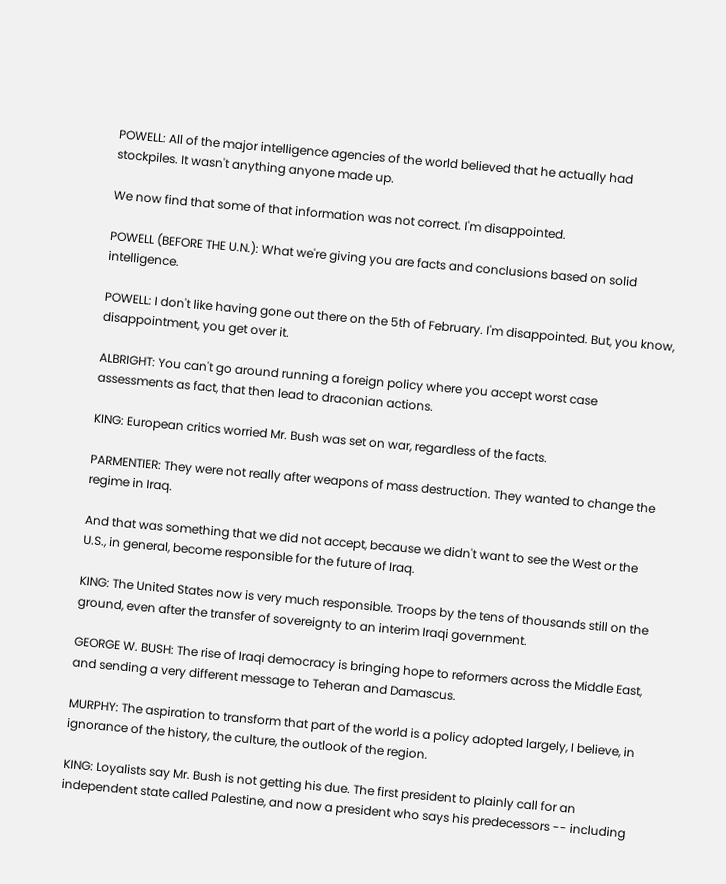POWELL: All of the major intelligence agencies of the world believed that he actually had stockpiles. It wasn't anything anyone made up.

We now find that some of that information was not correct. I'm disappointed.

POWELL (BEFORE THE U.N.): What we're giving you are facts and conclusions based on solid intelligence.

POWELL: I don't like having gone out there on the 5th of February. I'm disappointed. But, you know, disappointment, you get over it.

ALBRIGHT: You can't go around running a foreign policy where you accept worst case assessments as fact, that then lead to draconian actions.

KING: European critics worried Mr. Bush was set on war, regardless of the facts.

PARMENTIER: They were not really after weapons of mass destruction. They wanted to change the regime in Iraq.

And that was something that we did not accept, because we didn't want to see the West or the U.S., in general, become responsible for the future of Iraq.

KING: The United States now is very much responsible. Troops by the tens of thousands still on the ground, even after the transfer of sovereignty to an interim Iraqi government.

GEORGE W. BUSH: The rise of Iraqi democracy is bringing hope to reformers across the Middle East, and sending a very different message to Teheran and Damascus.

MURPHY: The aspiration to transform that part of the world is a policy adopted largely, I believe, in ignorance of the history, the culture, the outlook of the region.

KING: Loyalists say Mr. Bush is not getting his due. The first president to plainly call for an independent state called Palestine, and now a president who says his predecessors -- including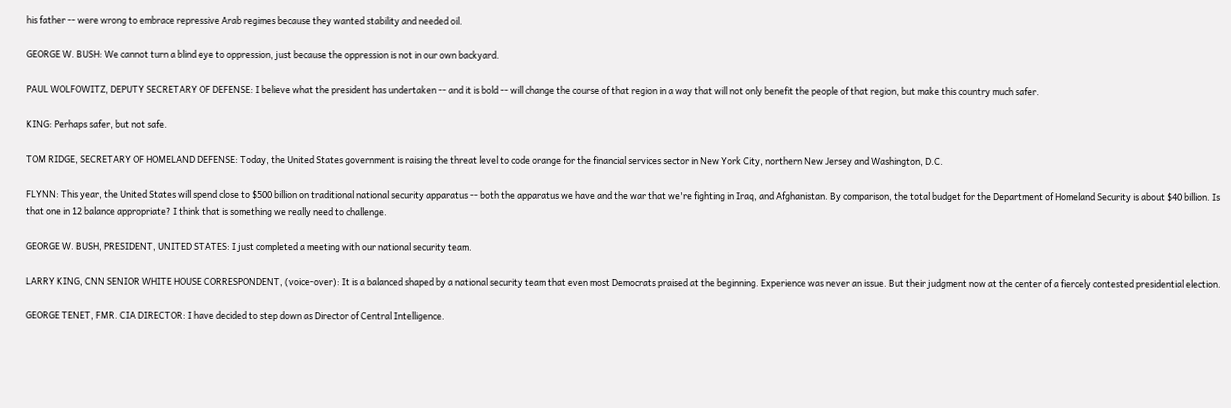his father -- were wrong to embrace repressive Arab regimes because they wanted stability and needed oil.

GEORGE W. BUSH: We cannot turn a blind eye to oppression, just because the oppression is not in our own backyard.

PAUL WOLFOWITZ, DEPUTY SECRETARY OF DEFENSE: I believe what the president has undertaken -- and it is bold -- will change the course of that region in a way that will not only benefit the people of that region, but make this country much safer.

KING: Perhaps safer, but not safe.

TOM RIDGE, SECRETARY OF HOMELAND DEFENSE: Today, the United States government is raising the threat level to code orange for the financial services sector in New York City, northern New Jersey and Washington, D.C.

FLYNN: This year, the United States will spend close to $500 billion on traditional national security apparatus -- both the apparatus we have and the war that we're fighting in Iraq, and Afghanistan. By comparison, the total budget for the Department of Homeland Security is about $40 billion. Is that one in 12 balance appropriate? I think that is something we really need to challenge.

GEORGE W. BUSH, PRESIDENT, UNITED STATES: I just completed a meeting with our national security team.

LARRY KING, CNN SENIOR WHITE HOUSE CORRESPONDENT, (voice-over): It is a balanced shaped by a national security team that even most Democrats praised at the beginning. Experience was never an issue. But their judgment now at the center of a fiercely contested presidential election.

GEORGE TENET, FMR. CIA DIRECTOR: I have decided to step down as Director of Central Intelligence.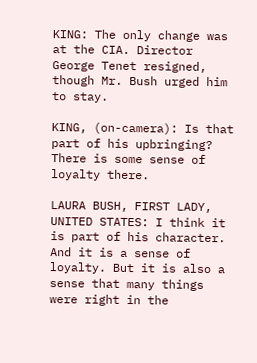KING: The only change was at the CIA. Director George Tenet resigned, though Mr. Bush urged him to stay.

KING, (on-camera): Is that part of his upbringing? There is some sense of loyalty there.

LAURA BUSH, FIRST LADY, UNITED STATES: I think it is part of his character. And it is a sense of loyalty. But it is also a sense that many things were right in the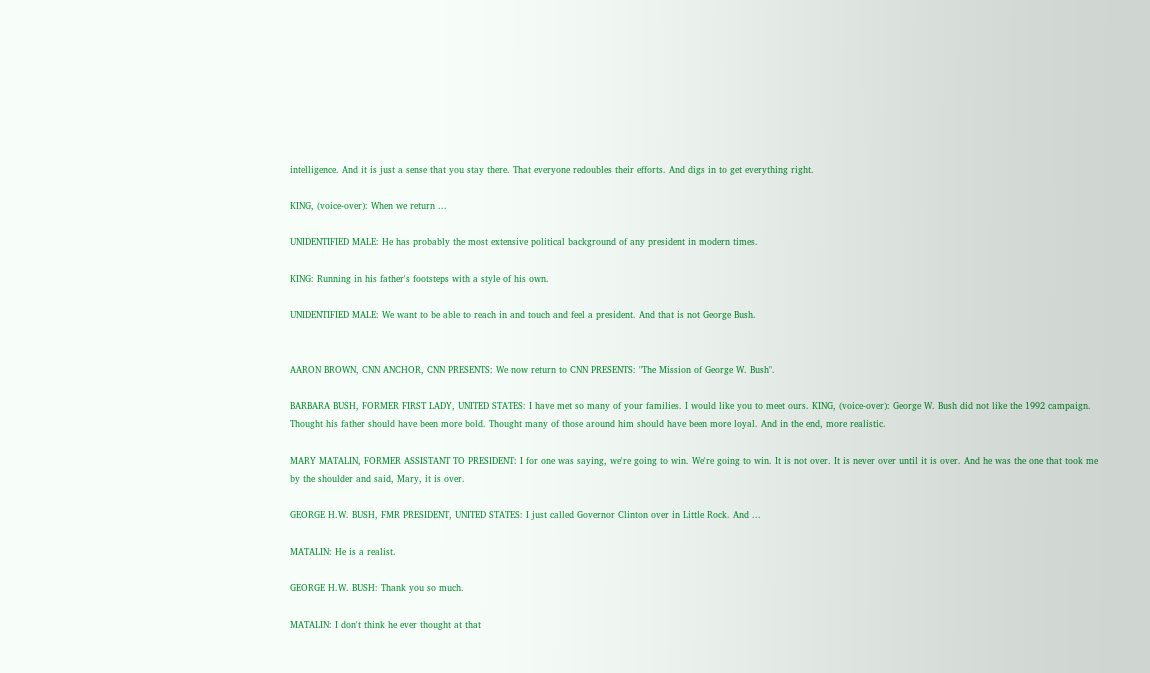intelligence. And it is just a sense that you stay there. That everyone redoubles their efforts. And digs in to get everything right.

KING, (voice-over): When we return ...

UNIDENTIFIED MALE: He has probably the most extensive political background of any president in modern times.

KING: Running in his father's footsteps with a style of his own.

UNIDENTIFIED MALE: We want to be able to reach in and touch and feel a president. And that is not George Bush.


AARON BROWN, CNN ANCHOR, CNN PRESENTS: We now return to CNN PRESENTS: "The Mission of George W. Bush".

BARBARA BUSH, FORMER FIRST LADY, UNITED STATES: I have met so many of your families. I would like you to meet ours. KING, (voice-over): George W. Bush did not like the 1992 campaign. Thought his father should have been more bold. Thought many of those around him should have been more loyal. And in the end, more realistic.

MARY MATALIN, FORMER ASSISTANT TO PRESIDENT: I for one was saying, we're going to win. We're going to win. It is not over. It is never over until it is over. And he was the one that took me by the shoulder and said, Mary, it is over.

GEORGE H.W. BUSH, FMR PRESIDENT, UNITED STATES: I just called Governor Clinton over in Little Rock. And ...

MATALIN: He is a realist.

GEORGE H.W. BUSH: Thank you so much.

MATALIN: I don't think he ever thought at that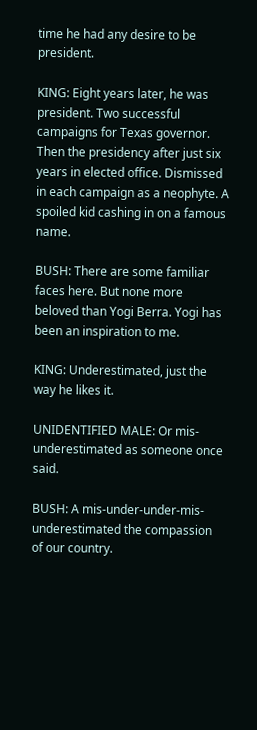time he had any desire to be president.

KING: Eight years later, he was president. Two successful campaigns for Texas governor. Then the presidency after just six years in elected office. Dismissed in each campaign as a neophyte. A spoiled kid cashing in on a famous name.

BUSH: There are some familiar faces here. But none more beloved than Yogi Berra. Yogi has been an inspiration to me.

KING: Underestimated, just the way he likes it.

UNIDENTIFIED MALE: Or mis-underestimated as someone once said.

BUSH: A mis-under-under-mis-underestimated the compassion of our country.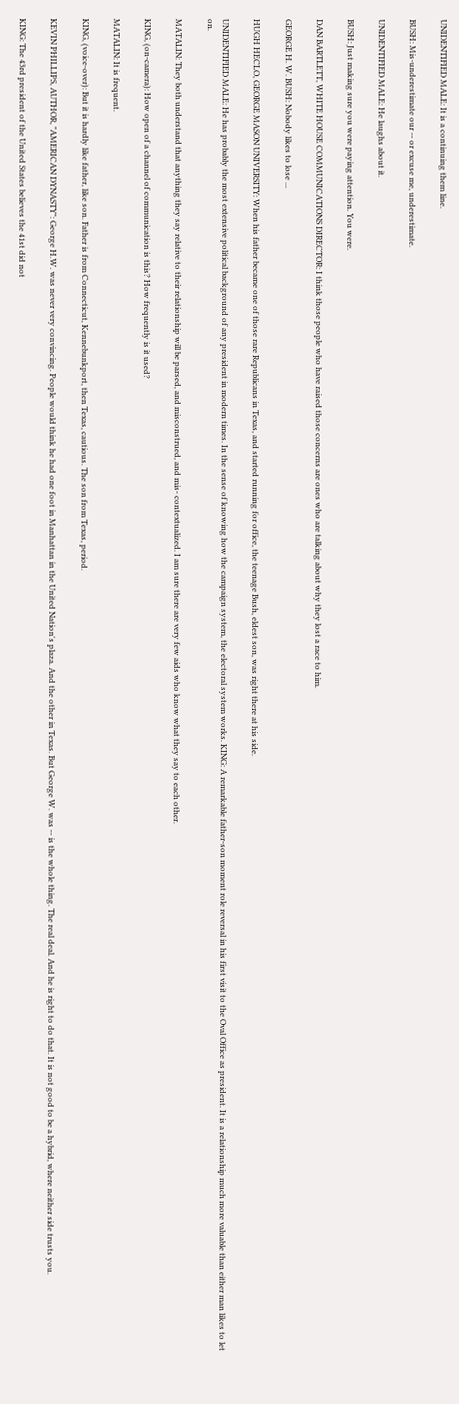UNIDENTIFIED MALE: It is a continuing them line.

BUSH: Mis-underestimate our -- or excuse me, underestimate.

UNIDENTIFIED MALE: He laughs about it.

BUSH: Just making sure you were paying attention. You were.

DAN BARTLETT, WHITE HOUSE COMMUNICATIONS DIRECTOR: I think those people who have raised those concerns are ones who are talking about why they lost a race to him.

GEORGE H. W. BUSH: Nobody likes to lose ...

HUGH HECLO, GEORGE MASON UNIVERSITY: When his father became one of those rare Republicans in Texas, and started running for office, the teenage Bush, eldest son, was right there at his side.

UNIDENTIFIED MALE: He has probably the most extensive political background of any president in modern times. In the sense of knowing how the campaign system, the electoral system works. KING: A remarkable father-son moment role reversal in his first visit to the Oval Office as president. It is a relationship much more valuable than either man likes to let on.

MATALIN: They both understand that anything they say relative to their relationship will be parsed, and misconstrued, and mis- contextualized. I am sure there are very few aids who know what they say to each other.

KING, (on-camera): How open of a channel of communication is this? How frequently is it used?

MATALIN: It is frequent.

KING, (voice-over): But it is hardly like father, like son. Father is from Connecticut, Kennebunkport, then Texas, cautious. The son from Texas, period.

KEVIN PHILLIPS, AUTHOR, "AMERICAN DYNASTY": George H.W. was never very convincing. People would think he had one foot in Manhattan in the United Nation's plaza. And the other in Texas. But George W. was -- is the whole thing. The real deal. And he is right to do that. It is not good to be a hybrid, where neither side trusts you.

KING: The 43rd president of the United States believes the 41st did not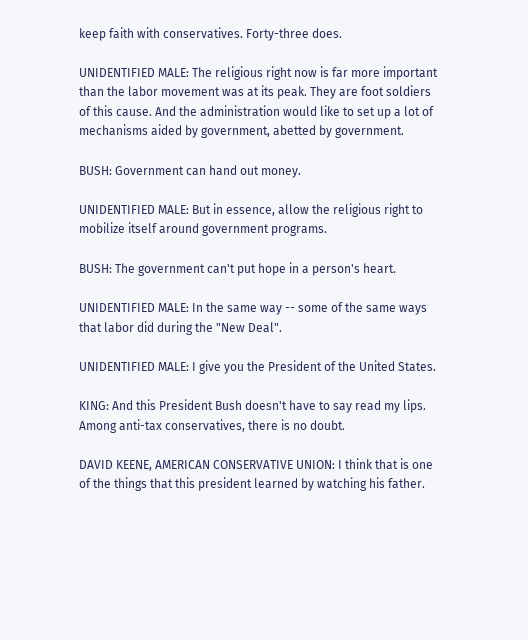keep faith with conservatives. Forty-three does.

UNIDENTIFIED MALE: The religious right now is far more important than the labor movement was at its peak. They are foot soldiers of this cause. And the administration would like to set up a lot of mechanisms aided by government, abetted by government.

BUSH: Government can hand out money.

UNIDENTIFIED MALE: But in essence, allow the religious right to mobilize itself around government programs.

BUSH: The government can't put hope in a person's heart.

UNIDENTIFIED MALE: In the same way -- some of the same ways that labor did during the "New Deal".

UNIDENTIFIED MALE: I give you the President of the United States.

KING: And this President Bush doesn't have to say read my lips. Among anti-tax conservatives, there is no doubt.

DAVID KEENE, AMERICAN CONSERVATIVE UNION: I think that is one of the things that this president learned by watching his father.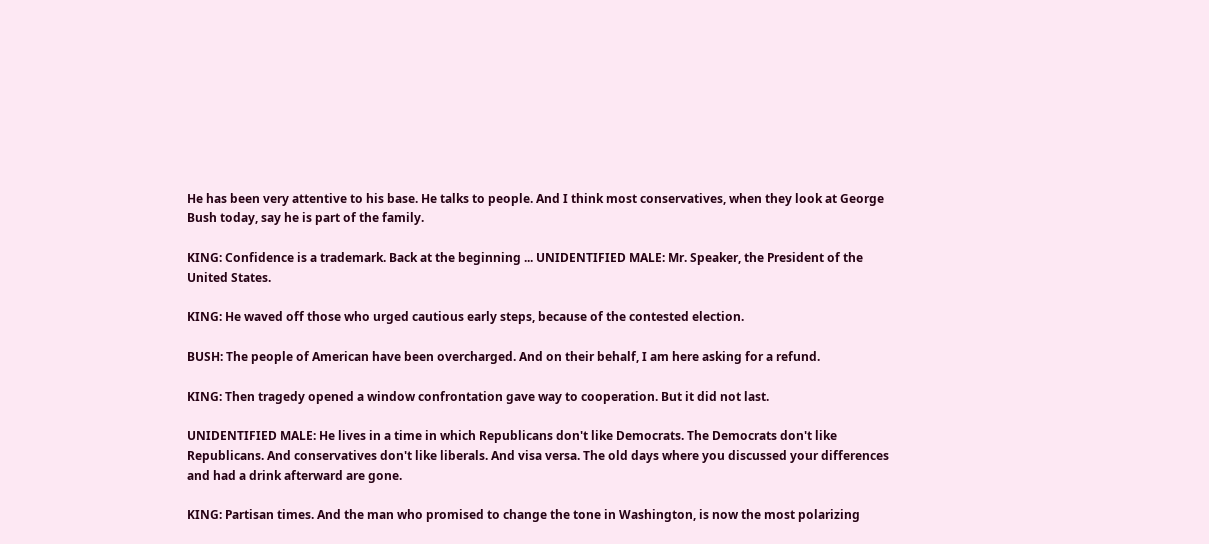He has been very attentive to his base. He talks to people. And I think most conservatives, when they look at George Bush today, say he is part of the family.

KING: Confidence is a trademark. Back at the beginning ... UNIDENTIFIED MALE: Mr. Speaker, the President of the United States.

KING: He waved off those who urged cautious early steps, because of the contested election.

BUSH: The people of American have been overcharged. And on their behalf, I am here asking for a refund.

KING: Then tragedy opened a window confrontation gave way to cooperation. But it did not last.

UNIDENTIFIED MALE: He lives in a time in which Republicans don't like Democrats. The Democrats don't like Republicans. And conservatives don't like liberals. And visa versa. The old days where you discussed your differences and had a drink afterward are gone.

KING: Partisan times. And the man who promised to change the tone in Washington, is now the most polarizing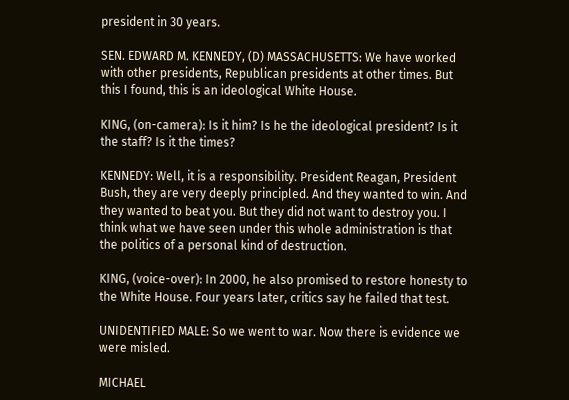president in 30 years.

SEN. EDWARD M. KENNEDY, (D) MASSACHUSETTS: We have worked with other presidents, Republican presidents at other times. But this I found, this is an ideological White House.

KING, (on-camera): Is it him? Is he the ideological president? Is it the staff? Is it the times?

KENNEDY: Well, it is a responsibility. President Reagan, President Bush, they are very deeply principled. And they wanted to win. And they wanted to beat you. But they did not want to destroy you. I think what we have seen under this whole administration is that the politics of a personal kind of destruction.

KING, (voice-over): In 2000, he also promised to restore honesty to the White House. Four years later, critics say he failed that test.

UNIDENTIFIED MALE: So we went to war. Now there is evidence we were misled.

MICHAEL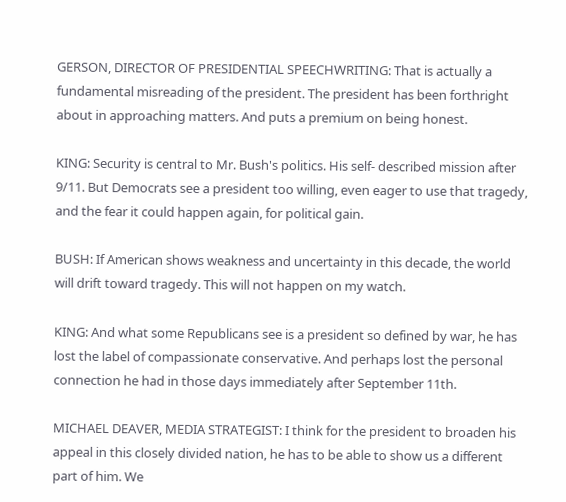GERSON, DIRECTOR OF PRESIDENTIAL SPEECHWRITING: That is actually a fundamental misreading of the president. The president has been forthright about in approaching matters. And puts a premium on being honest.

KING: Security is central to Mr. Bush's politics. His self- described mission after 9/11. But Democrats see a president too willing, even eager to use that tragedy, and the fear it could happen again, for political gain.

BUSH: If American shows weakness and uncertainty in this decade, the world will drift toward tragedy. This will not happen on my watch.

KING: And what some Republicans see is a president so defined by war, he has lost the label of compassionate conservative. And perhaps lost the personal connection he had in those days immediately after September 11th.

MICHAEL DEAVER, MEDIA STRATEGIST: I think for the president to broaden his appeal in this closely divided nation, he has to be able to show us a different part of him. We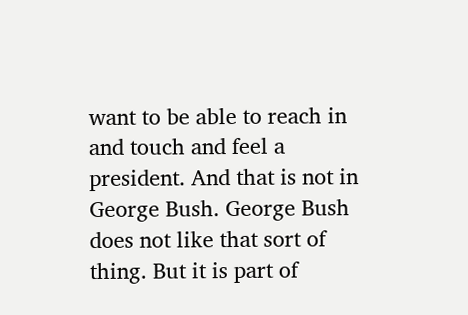want to be able to reach in and touch and feel a president. And that is not in George Bush. George Bush does not like that sort of thing. But it is part of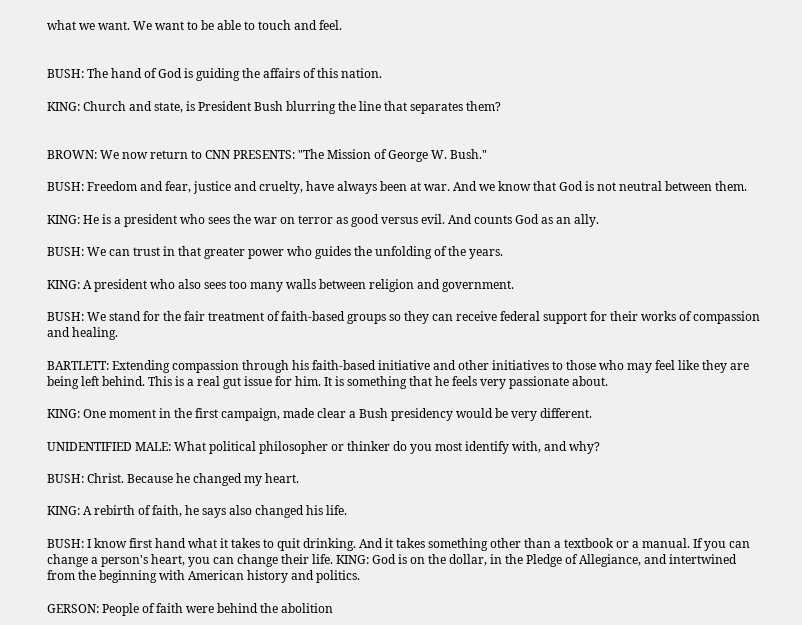what we want. We want to be able to touch and feel.


BUSH: The hand of God is guiding the affairs of this nation.

KING: Church and state, is President Bush blurring the line that separates them?


BROWN: We now return to CNN PRESENTS: "The Mission of George W. Bush."

BUSH: Freedom and fear, justice and cruelty, have always been at war. And we know that God is not neutral between them.

KING: He is a president who sees the war on terror as good versus evil. And counts God as an ally.

BUSH: We can trust in that greater power who guides the unfolding of the years.

KING: A president who also sees too many walls between religion and government.

BUSH: We stand for the fair treatment of faith-based groups so they can receive federal support for their works of compassion and healing.

BARTLETT: Extending compassion through his faith-based initiative and other initiatives to those who may feel like they are being left behind. This is a real gut issue for him. It is something that he feels very passionate about.

KING: One moment in the first campaign, made clear a Bush presidency would be very different.

UNIDENTIFIED MALE: What political philosopher or thinker do you most identify with, and why?

BUSH: Christ. Because he changed my heart.

KING: A rebirth of faith, he says also changed his life.

BUSH: I know first hand what it takes to quit drinking. And it takes something other than a textbook or a manual. If you can change a person's heart, you can change their life. KING: God is on the dollar, in the Pledge of Allegiance, and intertwined from the beginning with American history and politics.

GERSON: People of faith were behind the abolition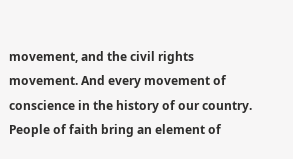movement, and the civil rights movement. And every movement of conscience in the history of our country. People of faith bring an element of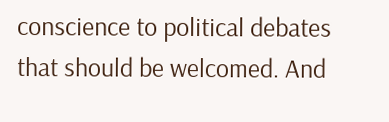conscience to political debates that should be welcomed. And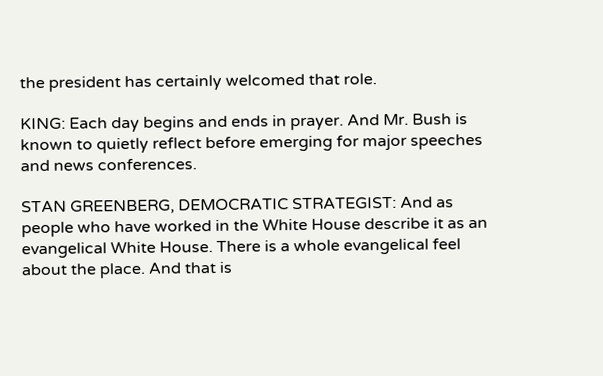the president has certainly welcomed that role.

KING: Each day begins and ends in prayer. And Mr. Bush is known to quietly reflect before emerging for major speeches and news conferences.

STAN GREENBERG, DEMOCRATIC STRATEGIST: And as people who have worked in the White House describe it as an evangelical White House. There is a whole evangelical feel about the place. And that is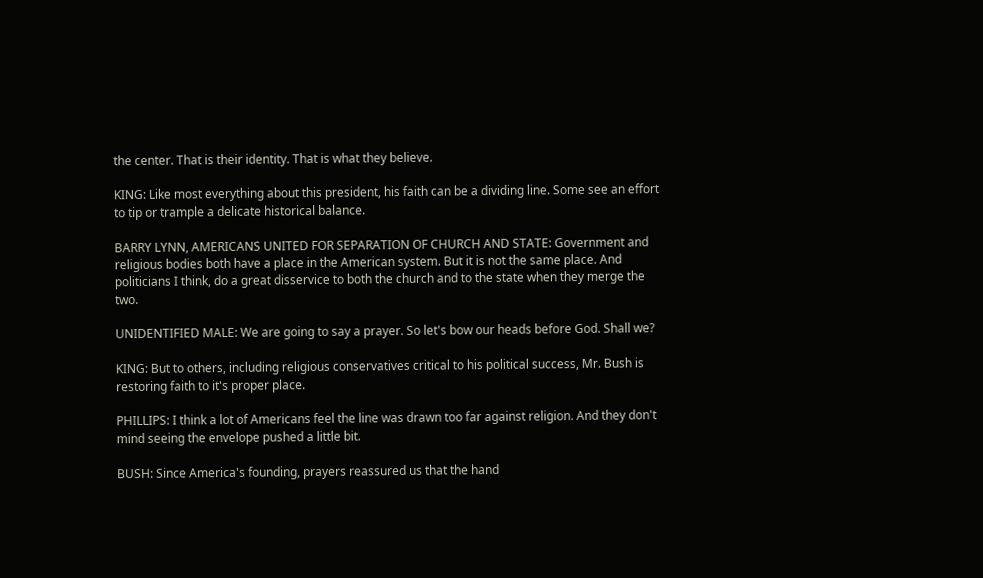the center. That is their identity. That is what they believe.

KING: Like most everything about this president, his faith can be a dividing line. Some see an effort to tip or trample a delicate historical balance.

BARRY LYNN, AMERICANS UNITED FOR SEPARATION OF CHURCH AND STATE: Government and religious bodies both have a place in the American system. But it is not the same place. And politicians I think, do a great disservice to both the church and to the state when they merge the two.

UNIDENTIFIED MALE: We are going to say a prayer. So let's bow our heads before God. Shall we?

KING: But to others, including religious conservatives critical to his political success, Mr. Bush is restoring faith to it's proper place.

PHILLIPS: I think a lot of Americans feel the line was drawn too far against religion. And they don't mind seeing the envelope pushed a little bit.

BUSH: Since America's founding, prayers reassured us that the hand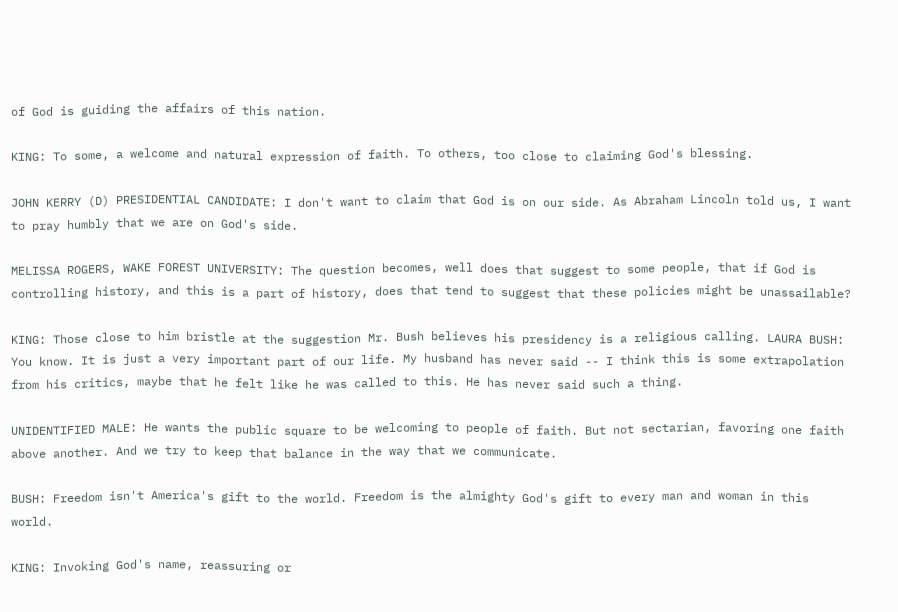of God is guiding the affairs of this nation.

KING: To some, a welcome and natural expression of faith. To others, too close to claiming God's blessing.

JOHN KERRY (D) PRESIDENTIAL CANDIDATE: I don't want to claim that God is on our side. As Abraham Lincoln told us, I want to pray humbly that we are on God's side.

MELISSA ROGERS, WAKE FOREST UNIVERSITY: The question becomes, well does that suggest to some people, that if God is controlling history, and this is a part of history, does that tend to suggest that these policies might be unassailable?

KING: Those close to him bristle at the suggestion Mr. Bush believes his presidency is a religious calling. LAURA BUSH: You know. It is just a very important part of our life. My husband has never said -- I think this is some extrapolation from his critics, maybe that he felt like he was called to this. He has never said such a thing.

UNIDENTIFIED MALE: He wants the public square to be welcoming to people of faith. But not sectarian, favoring one faith above another. And we try to keep that balance in the way that we communicate.

BUSH: Freedom isn't America's gift to the world. Freedom is the almighty God's gift to every man and woman in this world.

KING: Invoking God's name, reassuring or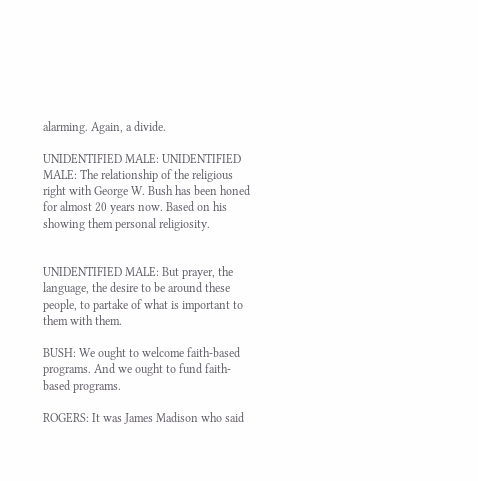alarming. Again, a divide.

UNIDENTIFIED MALE: UNIDENTIFIED MALE: The relationship of the religious right with George W. Bush has been honed for almost 20 years now. Based on his showing them personal religiosity.


UNIDENTIFIED MALE: But prayer, the language, the desire to be around these people, to partake of what is important to them with them.

BUSH: We ought to welcome faith-based programs. And we ought to fund faith-based programs.

ROGERS: It was James Madison who said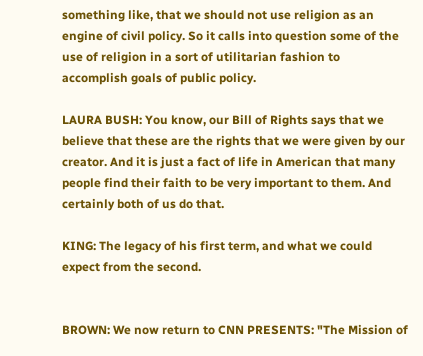something like, that we should not use religion as an engine of civil policy. So it calls into question some of the use of religion in a sort of utilitarian fashion to accomplish goals of public policy.

LAURA BUSH: You know, our Bill of Rights says that we believe that these are the rights that we were given by our creator. And it is just a fact of life in American that many people find their faith to be very important to them. And certainly both of us do that.

KING: The legacy of his first term, and what we could expect from the second.


BROWN: We now return to CNN PRESENTS: "The Mission of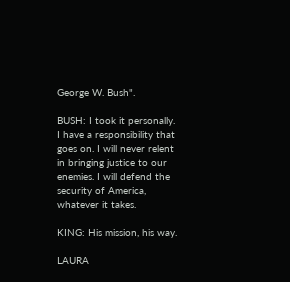George W. Bush".

BUSH: I took it personally. I have a responsibility that goes on. I will never relent in bringing justice to our enemies. I will defend the security of America, whatever it takes.

KING: His mission, his way.

LAURA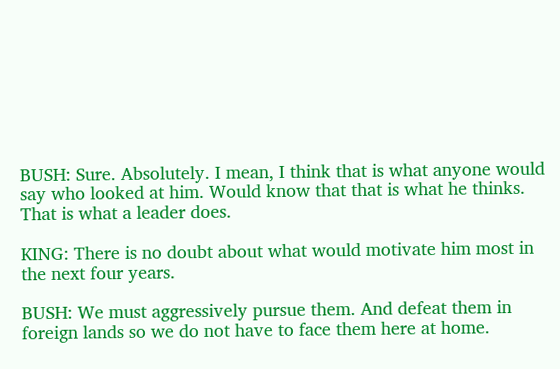BUSH: Sure. Absolutely. I mean, I think that is what anyone would say who looked at him. Would know that that is what he thinks. That is what a leader does.

KING: There is no doubt about what would motivate him most in the next four years.

BUSH: We must aggressively pursue them. And defeat them in foreign lands so we do not have to face them here at home.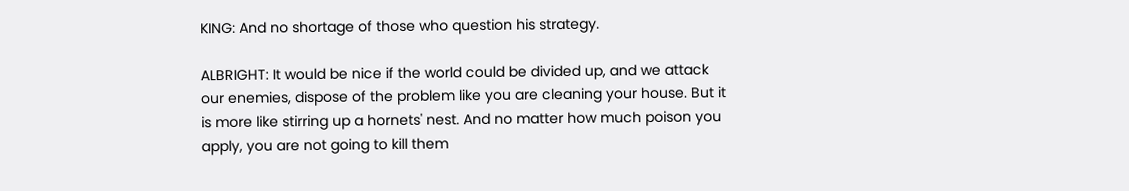KING: And no shortage of those who question his strategy.

ALBRIGHT: It would be nice if the world could be divided up, and we attack our enemies, dispose of the problem like you are cleaning your house. But it is more like stirring up a hornets' nest. And no matter how much poison you apply, you are not going to kill them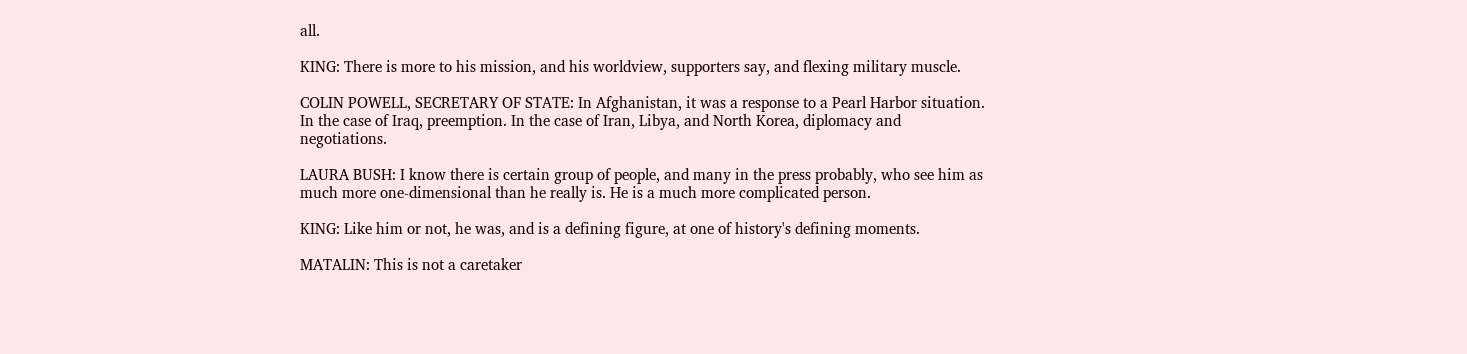all.

KING: There is more to his mission, and his worldview, supporters say, and flexing military muscle.

COLIN POWELL, SECRETARY OF STATE: In Afghanistan, it was a response to a Pearl Harbor situation. In the case of Iraq, preemption. In the case of Iran, Libya, and North Korea, diplomacy and negotiations.

LAURA BUSH: I know there is certain group of people, and many in the press probably, who see him as much more one-dimensional than he really is. He is a much more complicated person.

KING: Like him or not, he was, and is a defining figure, at one of history's defining moments.

MATALIN: This is not a caretaker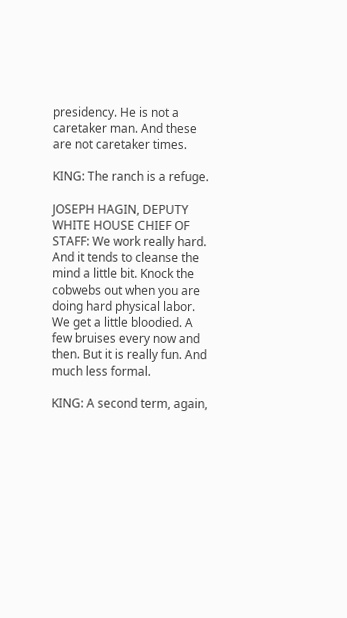presidency. He is not a caretaker man. And these are not caretaker times.

KING: The ranch is a refuge.

JOSEPH HAGIN, DEPUTY WHITE HOUSE CHIEF OF STAFF: We work really hard. And it tends to cleanse the mind a little bit. Knock the cobwebs out when you are doing hard physical labor. We get a little bloodied. A few bruises every now and then. But it is really fun. And much less formal.

KING: A second term, again,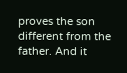proves the son different from the father. And it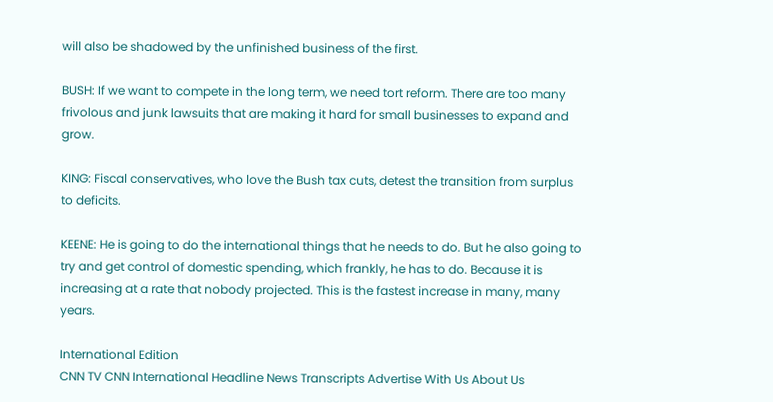will also be shadowed by the unfinished business of the first.

BUSH: If we want to compete in the long term, we need tort reform. There are too many frivolous and junk lawsuits that are making it hard for small businesses to expand and grow.

KING: Fiscal conservatives, who love the Bush tax cuts, detest the transition from surplus to deficits.

KEENE: He is going to do the international things that he needs to do. But he also going to try and get control of domestic spending, which frankly, he has to do. Because it is increasing at a rate that nobody projected. This is the fastest increase in many, many years.

International Edition
CNN TV CNN International Headline News Transcripts Advertise With Us About Us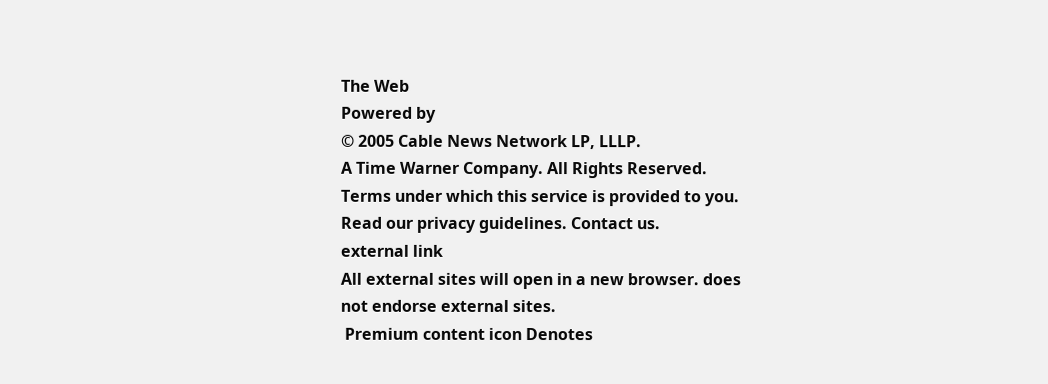The Web
Powered by
© 2005 Cable News Network LP, LLLP.
A Time Warner Company. All Rights Reserved.
Terms under which this service is provided to you.
Read our privacy guidelines. Contact us.
external link
All external sites will open in a new browser. does not endorse external sites.
 Premium content icon Denotes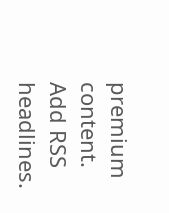premium content.
Add RSS headlines.